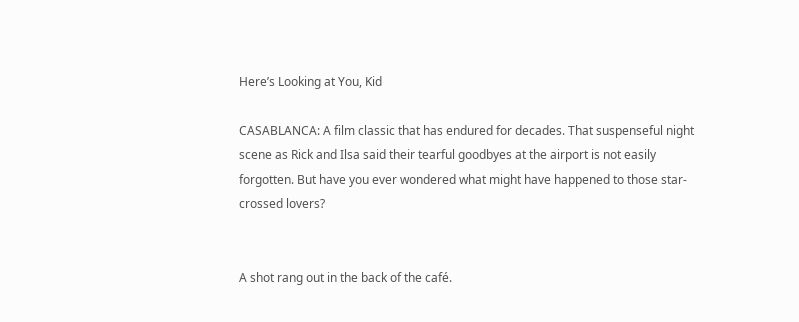Here’s Looking at You, Kid

CASABLANCA: A film classic that has endured for decades. That suspenseful night scene as Rick and Ilsa said their tearful goodbyes at the airport is not easily forgotten. But have you ever wondered what might have happened to those star-crossed lovers?


A shot rang out in the back of the café.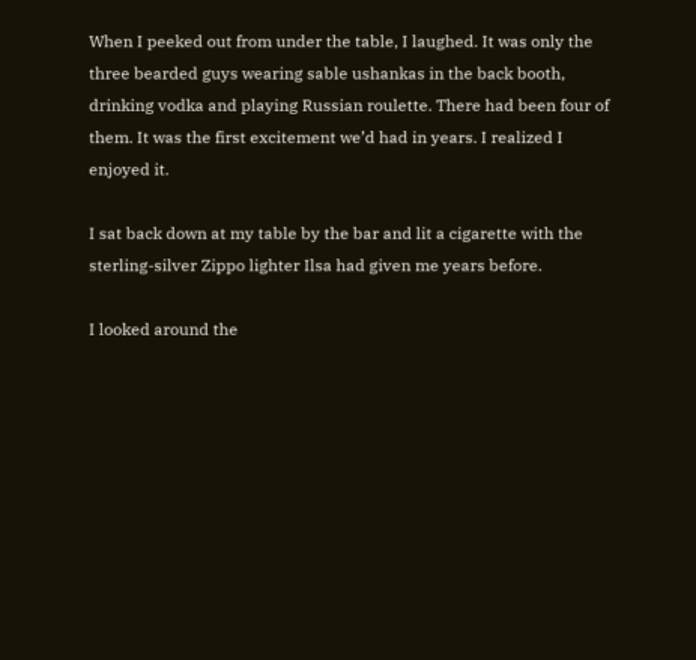When I peeked out from under the table, I laughed. It was only the three bearded guys wearing sable ushankas in the back booth, drinking vodka and playing Russian roulette. There had been four of them. It was the first excitement we’d had in years. I realized I enjoyed it.

I sat back down at my table by the bar and lit a cigarette with the sterling-silver Zippo lighter Ilsa had given me years before.

I looked around the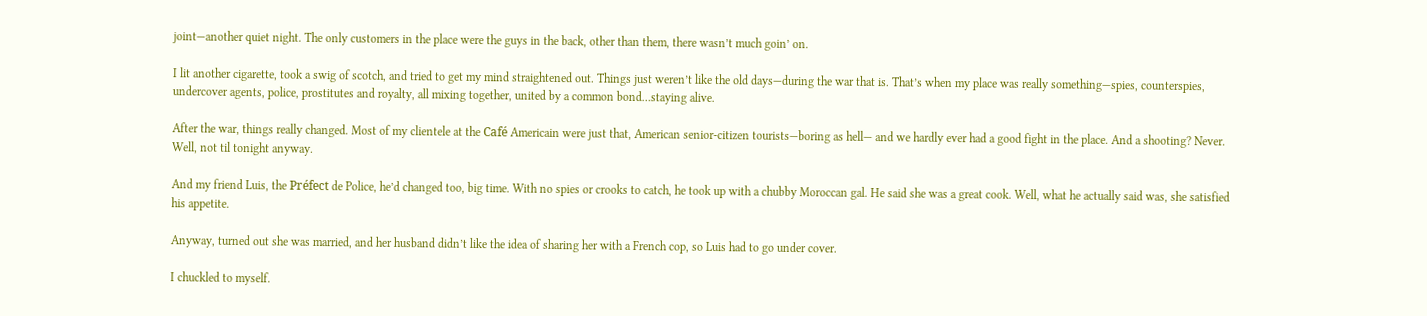joint—another quiet night. The only customers in the place were the guys in the back, other than them, there wasn’t much goin’ on.

I lit another cigarette, took a swig of scotch, and tried to get my mind straightened out. Things just weren’t like the old days—during the war that is. That’s when my place was really something—spies, counterspies, undercover agents, police, prostitutes and royalty, all mixing together, united by a common bond…staying alive.

After the war, things really changed. Most of my clientele at the Café Americain were just that, American senior-citizen tourists—boring as hell— and we hardly ever had a good fight in the place. And a shooting? Never. Well, not til tonight anyway.

And my friend Luis, the Préfect de Police, he’d changed too, big time. With no spies or crooks to catch, he took up with a chubby Moroccan gal. He said she was a great cook. Well, what he actually said was, she satisfied his appetite.

Anyway, turned out she was married, and her husband didn’t like the idea of sharing her with a French cop, so Luis had to go under cover.

I chuckled to myself.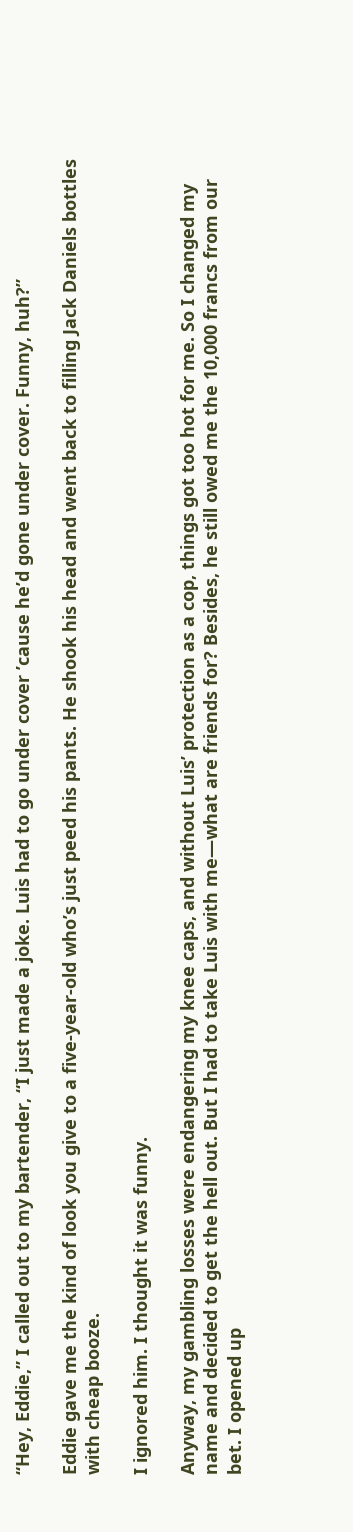“Hey, Eddie,” I called out to my bartender, “I just made a joke. Luis had to go under cover ’cause he’d gone under cover. Funny, huh?”

Eddie gave me the kind of look you give to a five-year-old who’s just peed his pants. He shook his head and went back to filling Jack Daniels bottles with cheap booze.

I ignored him. I thought it was funny.

Anyway, my gambling losses were endangering my knee caps, and without Luis’ protection as a cop, things got too hot for me. So I changed my name and decided to get the hell out. But I had to take Luis with me—what are friends for? Besides, he still owed me the 10,000 francs from our bet. I opened up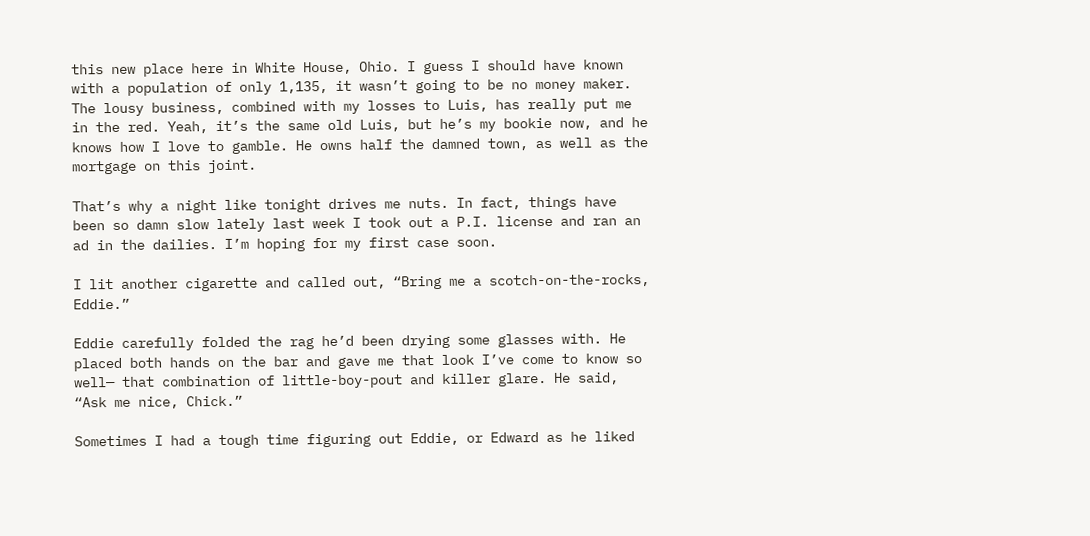this new place here in White House, Ohio. I guess I should have known with a population of only 1,135, it wasn’t going to be no money maker. The lousy business, combined with my losses to Luis, has really put me in the red. Yeah, it’s the same old Luis, but he’s my bookie now, and he knows how I love to gamble. He owns half the damned town, as well as the mortgage on this joint.

That’s why a night like tonight drives me nuts. In fact, things have been so damn slow lately last week I took out a P.I. license and ran an ad in the dailies. I’m hoping for my first case soon.

I lit another cigarette and called out, “Bring me a scotch-on-the-rocks, Eddie.”

Eddie carefully folded the rag he’d been drying some glasses with. He placed both hands on the bar and gave me that look I’ve come to know so well— that combination of little-boy-pout and killer glare. He said, “Ask me nice, Chick.”

Sometimes I had a tough time figuring out Eddie, or Edward as he liked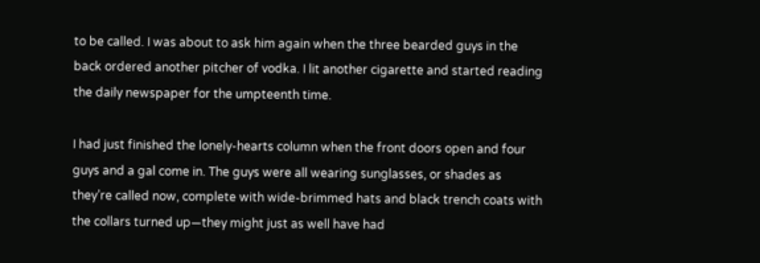to be called. I was about to ask him again when the three bearded guys in the back ordered another pitcher of vodka. I lit another cigarette and started reading the daily newspaper for the umpteenth time.

I had just finished the lonely-hearts column when the front doors open and four guys and a gal come in. The guys were all wearing sunglasses, or shades as they’re called now, complete with wide-brimmed hats and black trench coats with the collars turned up—they might just as well have had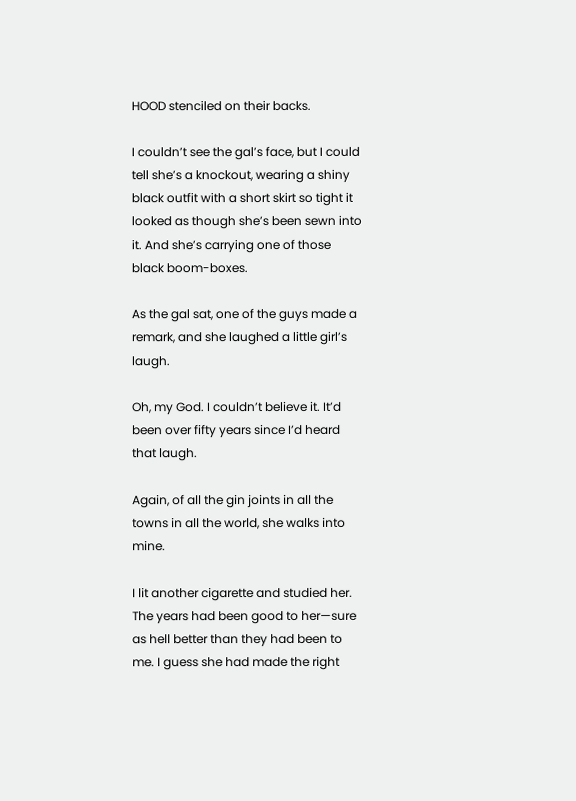HOOD stenciled on their backs.

I couldn’t see the gal’s face, but I could tell she’s a knockout, wearing a shiny black outfit with a short skirt so tight it looked as though she’s been sewn into it. And she’s carrying one of those black boom-boxes.

As the gal sat, one of the guys made a remark, and she laughed a little girl’s laugh.

Oh, my God. I couldn’t believe it. It’d been over fifty years since I’d heard that laugh.

Again, of all the gin joints in all the towns in all the world, she walks into mine.

I lit another cigarette and studied her. The years had been good to her—sure as hell better than they had been to me. I guess she had made the right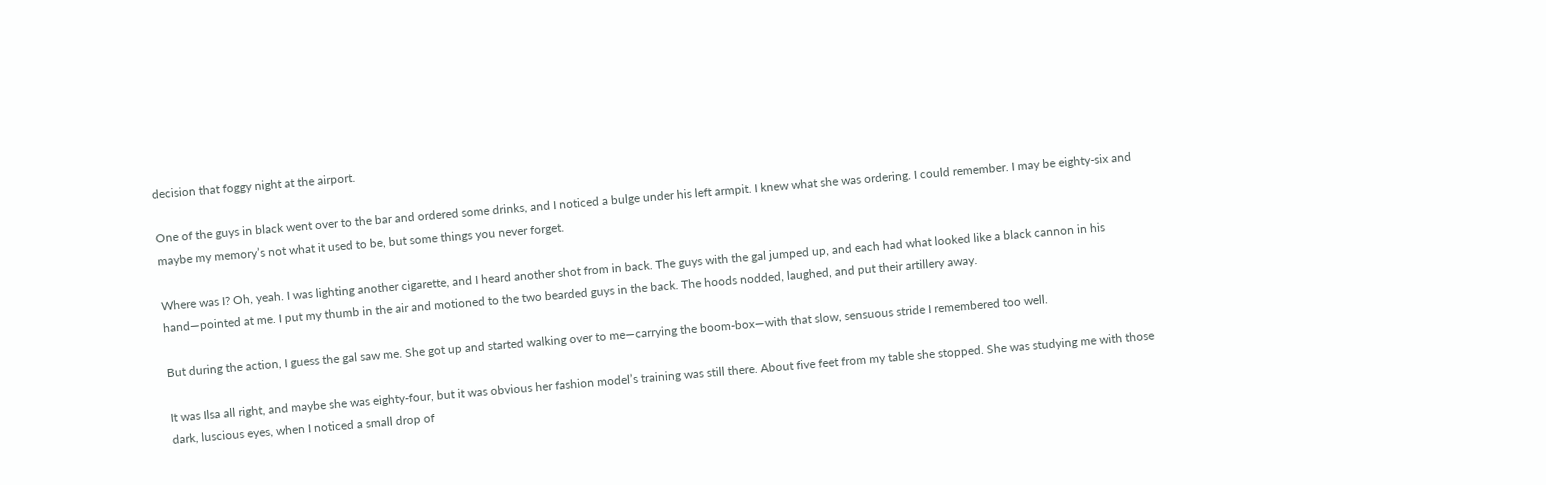decision that foggy night at the airport.

One of the guys in black went over to the bar and ordered some drinks, and I noticed a bulge under his left armpit. I knew what she was ordering. I could remember. I may be eighty-six and maybe my memory’s not what it used to be, but some things you never forget.

Where was I? Oh, yeah. I was lighting another cigarette, and I heard another shot from in back. The guys with the gal jumped up, and each had what looked like a black cannon in his hand—pointed at me. I put my thumb in the air and motioned to the two bearded guys in the back. The hoods nodded, laughed, and put their artillery away.

But during the action, I guess the gal saw me. She got up and started walking over to me—carrying the boom-box—with that slow, sensuous stride I remembered too well.

It was Ilsa all right, and maybe she was eighty-four, but it was obvious her fashion model’s training was still there. About five feet from my table she stopped. She was studying me with those dark, luscious eyes, when I noticed a small drop of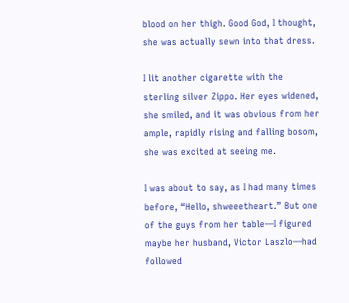blood on her thigh. Good God, I thought, she was actually sewn into that dress.

I lit another cigarette with the sterling silver Zippo. Her eyes widened, she smiled, and it was obvious from her ample, rapidly rising and falling bosom, she was excited at seeing me.

I was about to say, as I had many times before, “Hello, shweeetheart.” But one of the guys from her table—I figured maybe her husband, Victor Laszlo—had followed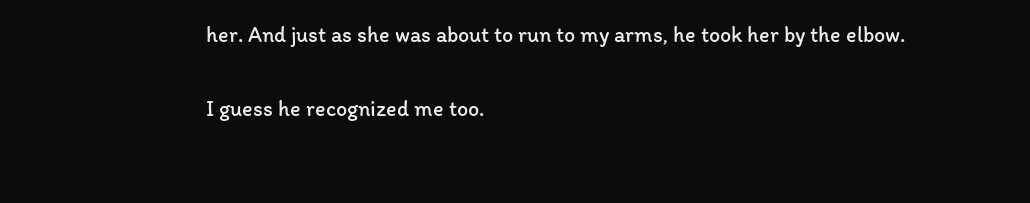her. And just as she was about to run to my arms, he took her by the elbow.

I guess he recognized me too.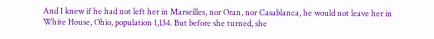And I knew if he had not left her in Marseilles, nor Oran, nor Casablanca, he would not leave her in White House, Ohio, population 1,134. But before she turned, she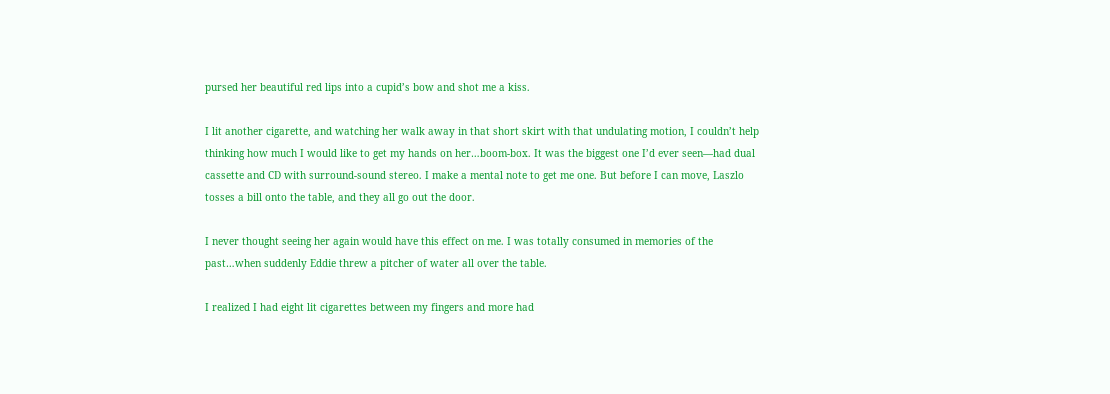pursed her beautiful red lips into a cupid’s bow and shot me a kiss.

I lit another cigarette, and watching her walk away in that short skirt with that undulating motion, I couldn’t help thinking how much I would like to get my hands on her…boom-box. It was the biggest one I’d ever seen—had dual cassette and CD with surround-sound stereo. I make a mental note to get me one. But before I can move, Laszlo tosses a bill onto the table, and they all go out the door.

I never thought seeing her again would have this effect on me. I was totally consumed in memories of the past…when suddenly Eddie threw a pitcher of water all over the table.

I realized I had eight lit cigarettes between my fingers and more had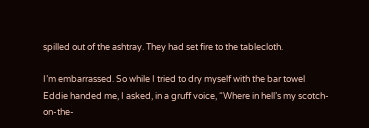spilled out of the ashtray. They had set fire to the tablecloth.

I’m embarrassed. So while I tried to dry myself with the bar towel Eddie handed me, I asked, in a gruff voice, “Where in hell’s my scotch-on-the-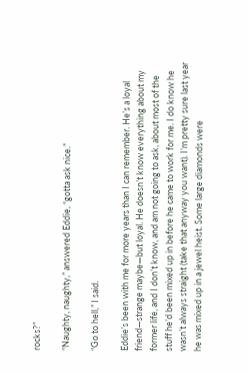rocks?”

“Naughty, naughty,” answered Eddie, “gotta ask nice.”

“Go to hell,” I said.

Eddie’s been with me for more years than I can remember. He’s a loyal friend—strange maybe—but loyal. He doesn’t know everything about my former life, and I don’t know, and am not going to ask, about most of the stuff he’d been mixed up in before he came to work for me. I do know he wasn’t always straight (take that anyway you want). I’m pretty sure last year he was mixed up in a jewel heist. Some large diamonds were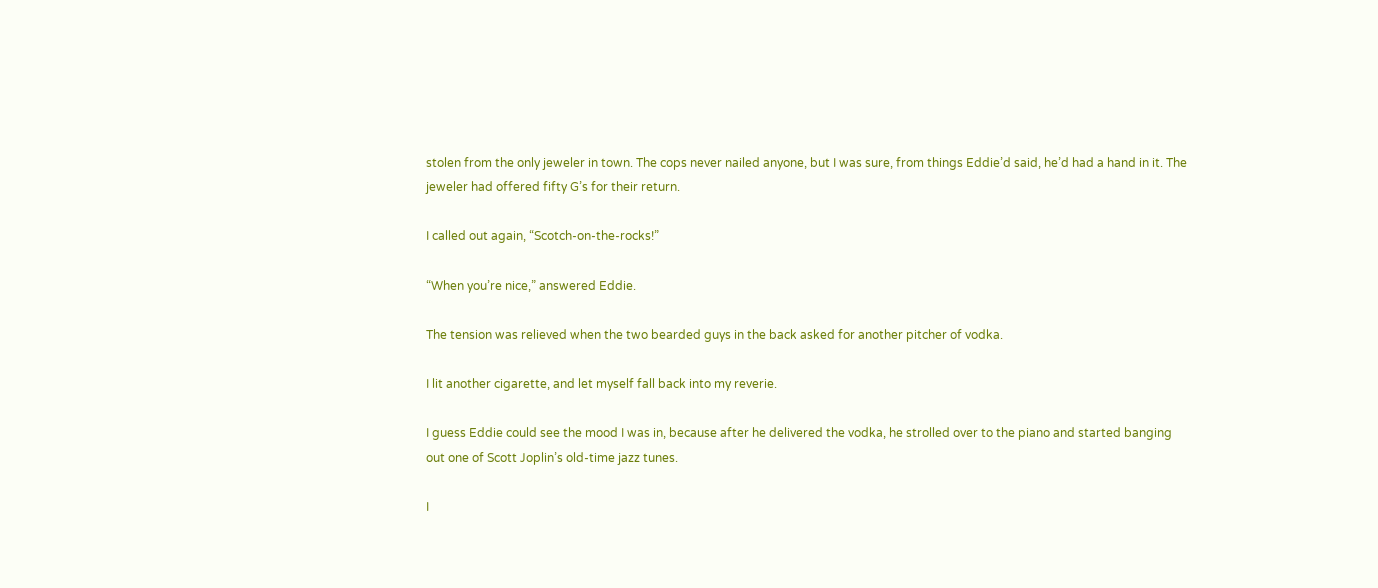stolen from the only jeweler in town. The cops never nailed anyone, but I was sure, from things Eddie’d said, he’d had a hand in it. The jeweler had offered fifty G’s for their return.

I called out again, “Scotch-on-the-rocks!”

“When you’re nice,” answered Eddie.

The tension was relieved when the two bearded guys in the back asked for another pitcher of vodka.

I lit another cigarette, and let myself fall back into my reverie.

I guess Eddie could see the mood I was in, because after he delivered the vodka, he strolled over to the piano and started banging out one of Scott Joplin’s old-time jazz tunes.

I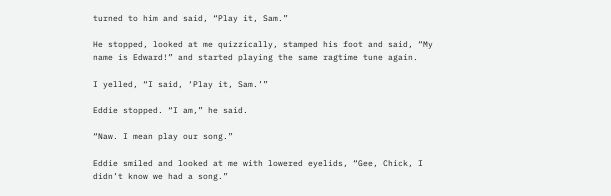turned to him and said, “Play it, Sam.”

He stopped, looked at me quizzically, stamped his foot and said, “My name is Edward!” and started playing the same ragtime tune again.

I yelled, “I said, ‘Play it, Sam.’”

Eddie stopped. “I am,” he said.

“Naw. I mean play our song.”

Eddie smiled and looked at me with lowered eyelids, “Gee, Chick, I didn’t know we had a song.”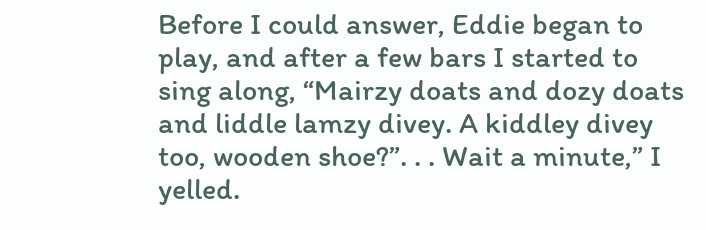Before I could answer, Eddie began to play, and after a few bars I started to sing along, “Mairzy doats and dozy doats and liddle lamzy divey. A kiddley divey too, wooden shoe?”. . . Wait a minute,” I yelled.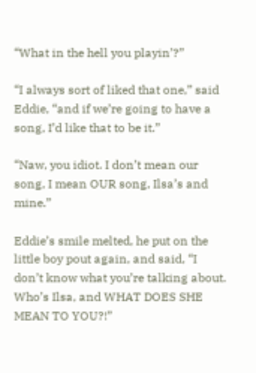“What in the hell you playin’?”

“I always sort of liked that one,” said Eddie, “and if we’re going to have a song, I’d like that to be it.”

“Naw, you idiot. I don’t mean our song, I mean OUR song, Ilsa’s and mine.”

Eddie’s smile melted, he put on the little boy pout again, and said, “I don’t know what you’re talking about. Who’s Ilsa, and WHAT DOES SHE MEAN TO YOU?!”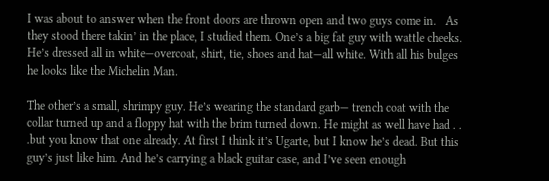I was about to answer when the front doors are thrown open and two guys come in.   As they stood there takin’ in the place, I studied them. One’s a big fat guy with wattle cheeks. He’s dressed all in white—overcoat, shirt, tie, shoes and hat—all white. With all his bulges he looks like the Michelin Man.

The other’s a small, shrimpy guy. He’s wearing the standard garb— trench coat with the collar turned up and a floppy hat with the brim turned down. He might as well have had . . .but you know that one already. At first I think it’s Ugarte, but I know he’s dead. But this guy’s just like him. And he’s carrying a black guitar case, and I’ve seen enough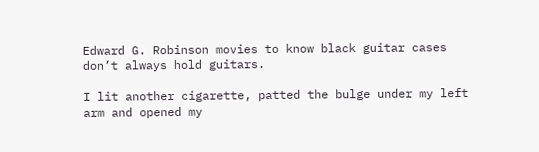Edward G. Robinson movies to know black guitar cases don’t always hold guitars.

I lit another cigarette, patted the bulge under my left arm and opened my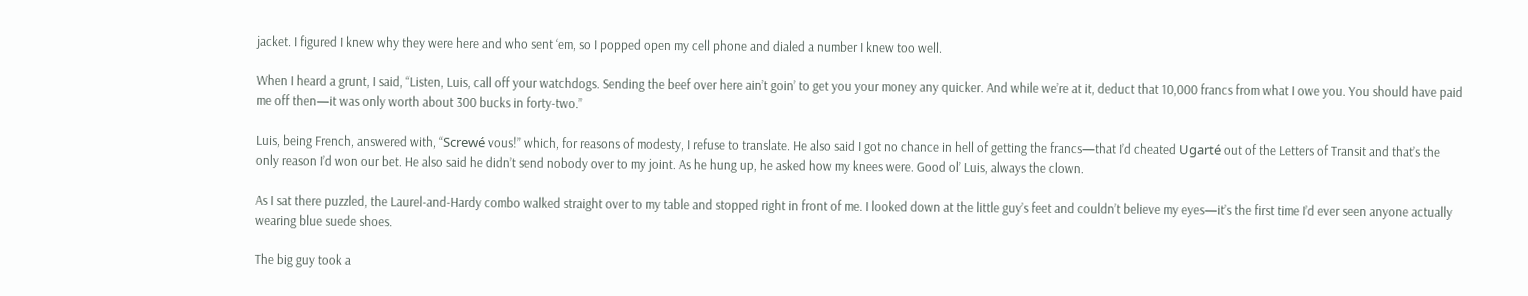jacket. I figured I knew why they were here and who sent ‘em, so I popped open my cell phone and dialed a number I knew too well.

When I heard a grunt, I said, “Listen, Luis, call off your watchdogs. Sending the beef over here ain’t goin’ to get you your money any quicker. And while we’re at it, deduct that 10,000 francs from what I owe you. You should have paid me off then—it was only worth about 300 bucks in forty-two.”

Luis, being French, answered with, “Screwé vous!” which, for reasons of modesty, I refuse to translate. He also said I got no chance in hell of getting the francs—that I’d cheated Ugarté out of the Letters of Transit and that’s the only reason I’d won our bet. He also said he didn’t send nobody over to my joint. As he hung up, he asked how my knees were. Good ol’ Luis, always the clown.

As I sat there puzzled, the Laurel-and-Hardy combo walked straight over to my table and stopped right in front of me. I looked down at the little guy’s feet and couldn’t believe my eyes—it’s the first time I’d ever seen anyone actually wearing blue suede shoes.

The big guy took a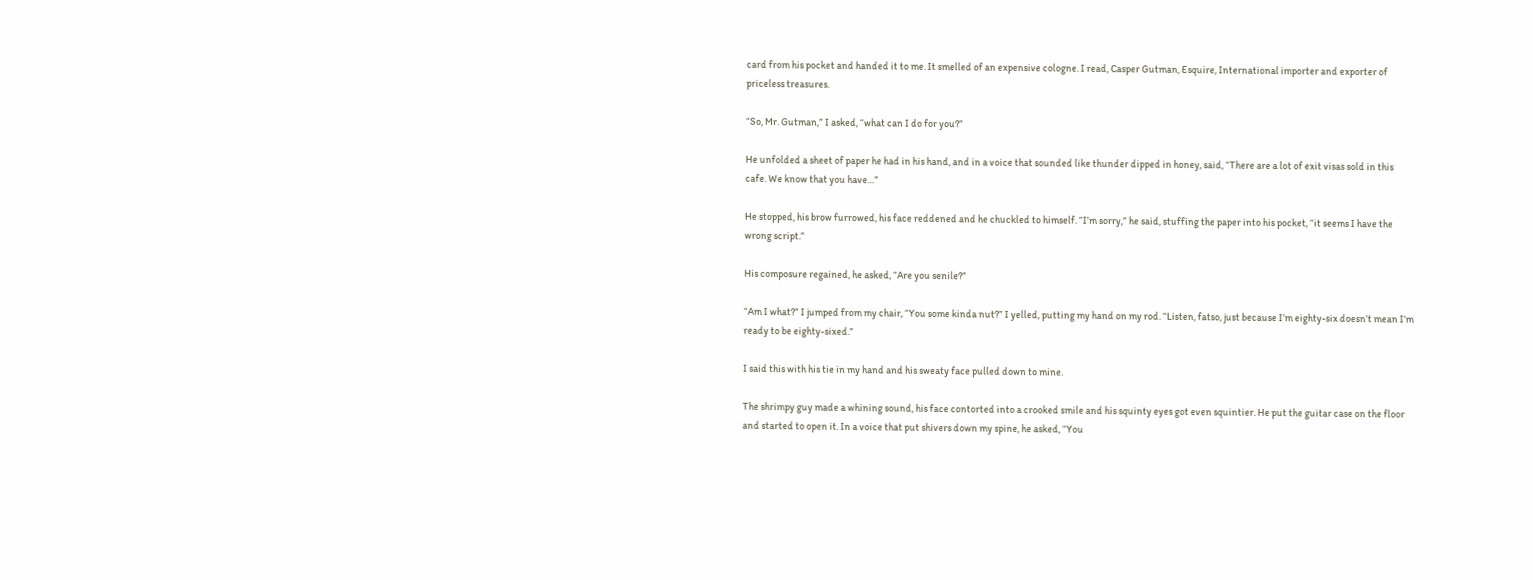card from his pocket and handed it to me. It smelled of an expensive cologne. I read, Casper Gutman, Esquire, International importer and exporter of priceless treasures.

“So, Mr. Gutman,” I asked, “what can I do for you?”

He unfolded a sheet of paper he had in his hand, and in a voice that sounded like thunder dipped in honey, said, “There are a lot of exit visas sold in this cafe. We know that you have…”

He stopped, his brow furrowed, his face reddened and he chuckled to himself. “I’m sorry,” he said, stuffing the paper into his pocket, “it seems I have the wrong script.”

His composure regained, he asked, “Are you senile?”

“Am I what?” I jumped from my chair, “You some kinda nut?” I yelled, putting my hand on my rod. “Listen, fatso, just because I’m eighty-six doesn’t mean I’m ready to be eighty-sixed.”

I said this with his tie in my hand and his sweaty face pulled down to mine.

The shrimpy guy made a whining sound, his face contorted into a crooked smile and his squinty eyes got even squintier. He put the guitar case on the floor and started to open it. In a voice that put shivers down my spine, he asked, “You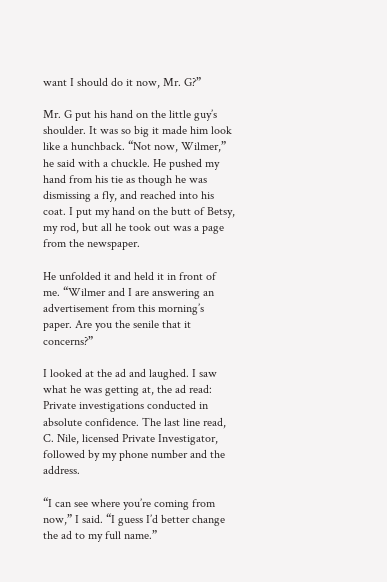want I should do it now, Mr. G?”

Mr. G put his hand on the little guy’s shoulder. It was so big it made him look like a hunchback. “Not now, Wilmer,” he said with a chuckle. He pushed my hand from his tie as though he was dismissing a fly, and reached into his coat. I put my hand on the butt of Betsy, my rod, but all he took out was a page from the newspaper.

He unfolded it and held it in front of me. “Wilmer and I are answering an advertisement from this morning’s paper. Are you the senile that it concerns?”

I looked at the ad and laughed. I saw what he was getting at, the ad read: Private investigations conducted in absolute confidence. The last line read, C. Nile, licensed Private Investigator, followed by my phone number and the address.

“I can see where you’re coming from now,” I said. “I guess I’d better change the ad to my full name.”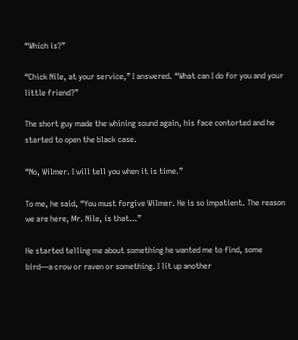“Which is?”

“Chick Nile, at your service,” I answered. “What can I do for you and your little friend?”

The short guy made the whining sound again, his face contorted and he started to open the black case.

“No, Wilmer. I will tell you when it is time.”

To me, he said, “You must forgive Wilmer. He is so impatient. The reason we are here, Mr. Nile, is that…”

He started telling me about something he wanted me to find, some bird—a crow or raven or something. I lit up another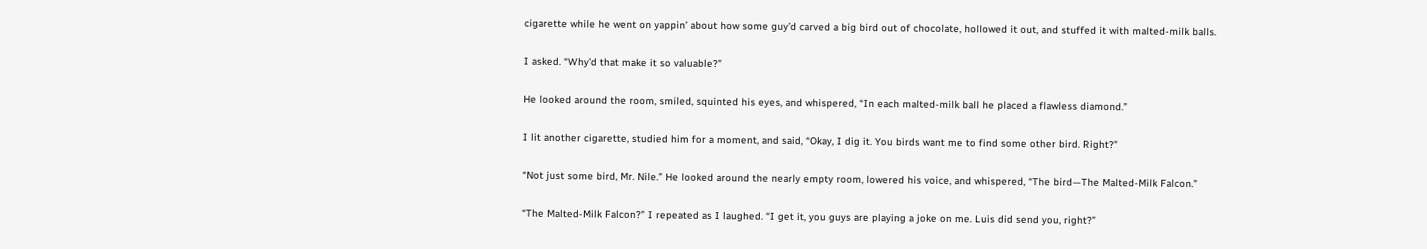cigarette while he went on yappin’ about how some guy’d carved a big bird out of chocolate, hollowed it out, and stuffed it with malted-milk balls.

I asked. “Why’d that make it so valuable?”

He looked around the room, smiled, squinted his eyes, and whispered, “In each malted-milk ball he placed a flawless diamond.”

I lit another cigarette, studied him for a moment, and said, “Okay, I dig it. You birds want me to find some other bird. Right?”

“Not just some bird, Mr. Nile.” He looked around the nearly empty room, lowered his voice, and whispered, “The bird—The Malted-Milk Falcon.”

“The Malted-Milk Falcon?” I repeated as I laughed. “I get it, you guys are playing a joke on me. Luis did send you, right?”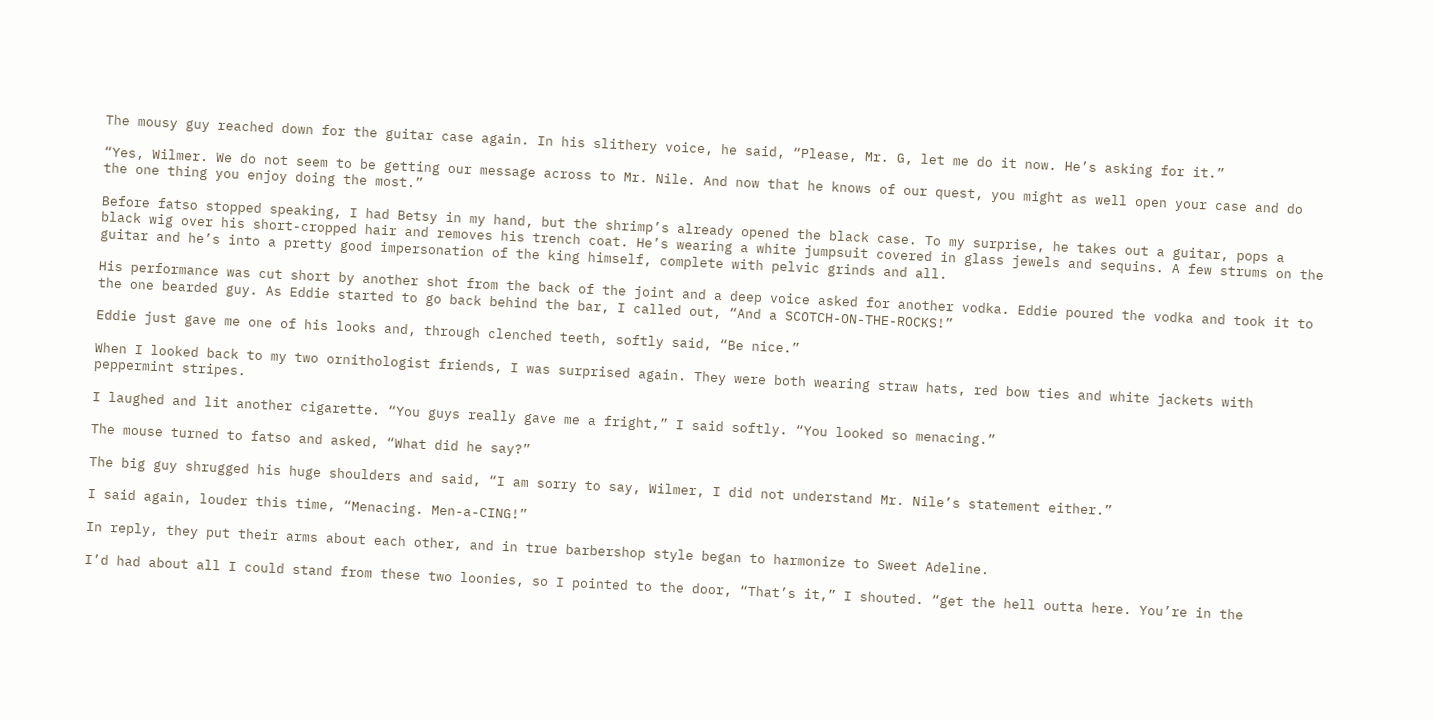The mousy guy reached down for the guitar case again. In his slithery voice, he said, “Please, Mr. G, let me do it now. He’s asking for it.”

“Yes, Wilmer. We do not seem to be getting our message across to Mr. Nile. And now that he knows of our quest, you might as well open your case and do the one thing you enjoy doing the most.”

Before fatso stopped speaking, I had Betsy in my hand, but the shrimp’s already opened the black case. To my surprise, he takes out a guitar, pops a black wig over his short-cropped hair and removes his trench coat. He’s wearing a white jumpsuit covered in glass jewels and sequins. A few strums on the guitar and he’s into a pretty good impersonation of the king himself, complete with pelvic grinds and all.

His performance was cut short by another shot from the back of the joint and a deep voice asked for another vodka. Eddie poured the vodka and took it to the one bearded guy. As Eddie started to go back behind the bar, I called out, “And a SCOTCH-ON-THE-ROCKS!”

Eddie just gave me one of his looks and, through clenched teeth, softly said, “Be nice.”

When I looked back to my two ornithologist friends, I was surprised again. They were both wearing straw hats, red bow ties and white jackets with peppermint stripes.

I laughed and lit another cigarette. “You guys really gave me a fright,” I said softly. “You looked so menacing.”

The mouse turned to fatso and asked, “What did he say?”

The big guy shrugged his huge shoulders and said, “I am sorry to say, Wilmer, I did not understand Mr. Nile’s statement either.”

I said again, louder this time, “Menacing. Men-a-CING!”

In reply, they put their arms about each other, and in true barbershop style began to harmonize to Sweet Adeline.

I’d had about all I could stand from these two loonies, so I pointed to the door, “That’s it,” I shouted. “get the hell outta here. You’re in the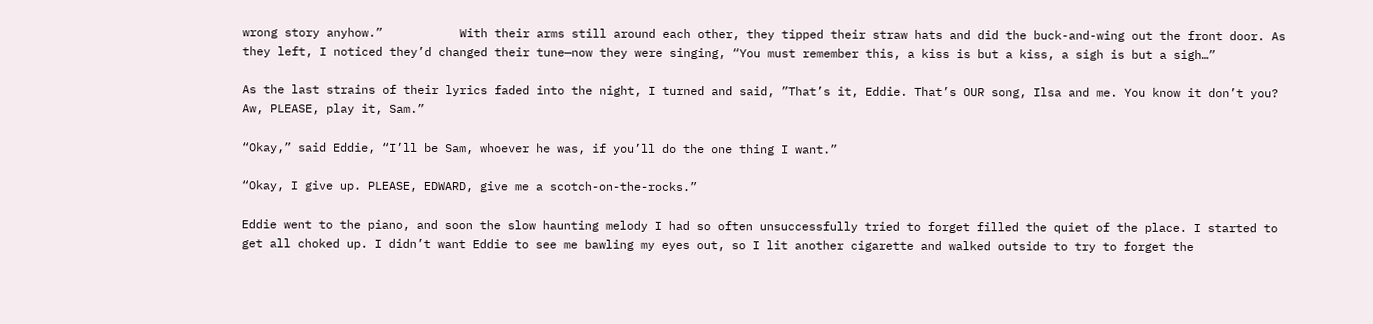wrong story anyhow.”           With their arms still around each other, they tipped their straw hats and did the buck-and-wing out the front door. As they left, I noticed they’d changed their tune—now they were singing, “You must remember this, a kiss is but a kiss, a sigh is but a sigh…”

As the last strains of their lyrics faded into the night, I turned and said, ”That’s it, Eddie. That’s OUR song, Ilsa and me. You know it don’t you? Aw, PLEASE, play it, Sam.”

“Okay,” said Eddie, “I’ll be Sam, whoever he was, if you’ll do the one thing I want.”

“Okay, I give up. PLEASE, EDWARD, give me a scotch-on-the-rocks.”

Eddie went to the piano, and soon the slow haunting melody I had so often unsuccessfully tried to forget filled the quiet of the place. I started to get all choked up. I didn’t want Eddie to see me bawling my eyes out, so I lit another cigarette and walked outside to try to forget the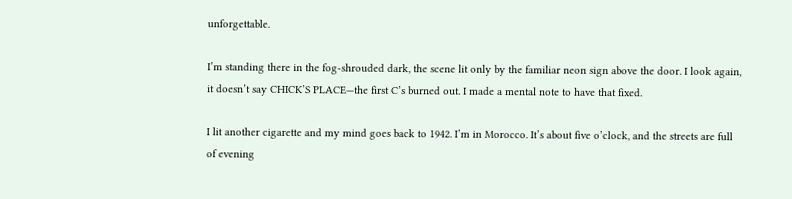unforgettable.

I’m standing there in the fog-shrouded dark, the scene lit only by the familiar neon sign above the door. I look again, it doesn’t say CHICK’S PLACE—the first C’s burned out. I made a mental note to have that fixed.

I lit another cigarette and my mind goes back to 1942. I’m in Morocco. It’s about five o’clock, and the streets are full of evening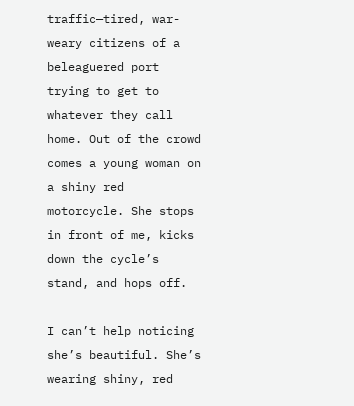traffic—tired, war-weary citizens of a beleaguered port trying to get to whatever they call home. Out of the crowd comes a young woman on a shiny red motorcycle. She stops in front of me, kicks down the cycle’s stand, and hops off.

I can’t help noticing she’s beautiful. She’s wearing shiny, red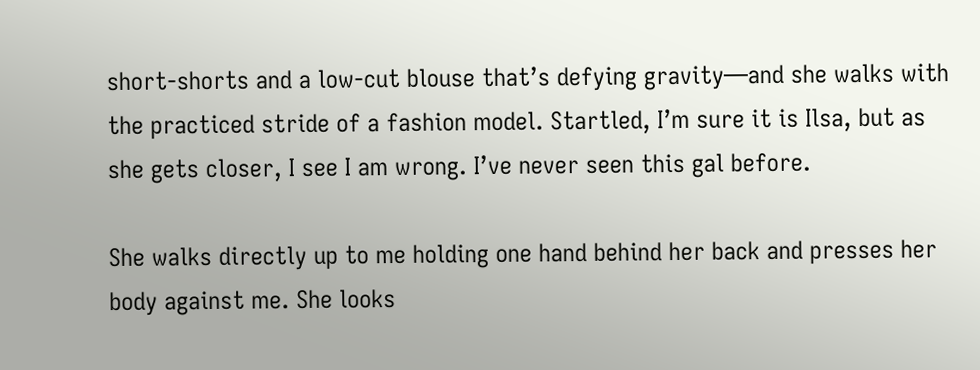short-shorts and a low-cut blouse that’s defying gravity—and she walks with the practiced stride of a fashion model. Startled, I’m sure it is Ilsa, but as she gets closer, I see I am wrong. I’ve never seen this gal before.

She walks directly up to me holding one hand behind her back and presses her body against me. She looks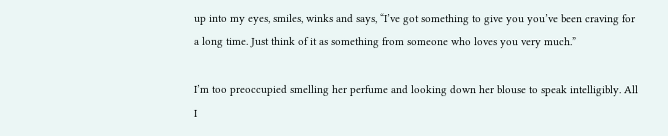up into my eyes, smiles, winks and says, “I’ve got something to give you you’ve been craving for a long time. Just think of it as something from someone who loves you very much.”

I’m too preoccupied smelling her perfume and looking down her blouse to speak intelligibly. All I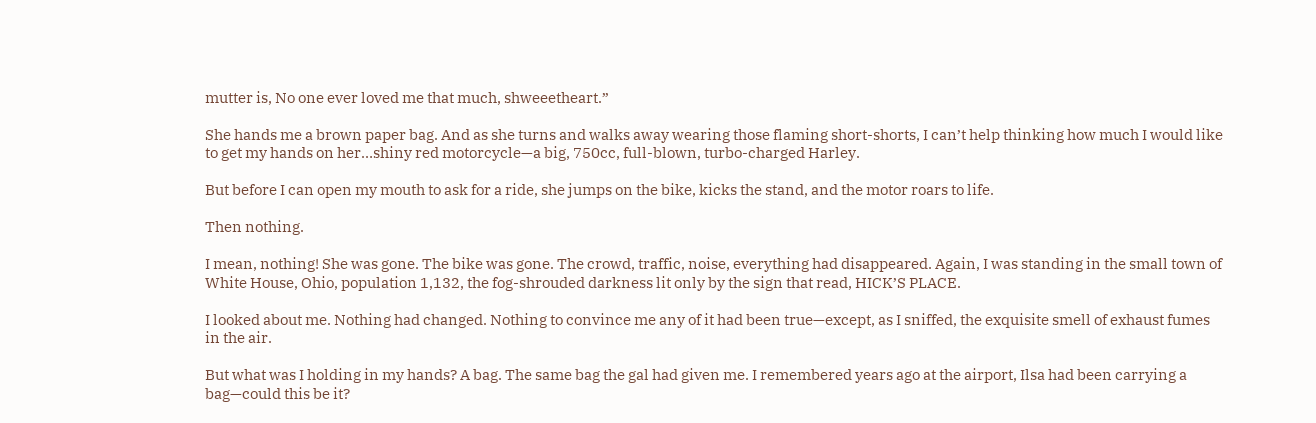mutter is, No one ever loved me that much, shweeetheart.”

She hands me a brown paper bag. And as she turns and walks away wearing those flaming short-shorts, I can’t help thinking how much I would like to get my hands on her…shiny red motorcycle—a big, 750cc, full-blown, turbo-charged Harley.

But before I can open my mouth to ask for a ride, she jumps on the bike, kicks the stand, and the motor roars to life.

Then nothing.

I mean, nothing! She was gone. The bike was gone. The crowd, traffic, noise, everything had disappeared. Again, I was standing in the small town of White House, Ohio, population 1,132, the fog-shrouded darkness lit only by the sign that read, HICK’S PLACE.

I looked about me. Nothing had changed. Nothing to convince me any of it had been true—except, as I sniffed, the exquisite smell of exhaust fumes in the air.

But what was I holding in my hands? A bag. The same bag the gal had given me. I remembered years ago at the airport, Ilsa had been carrying a bag—could this be it?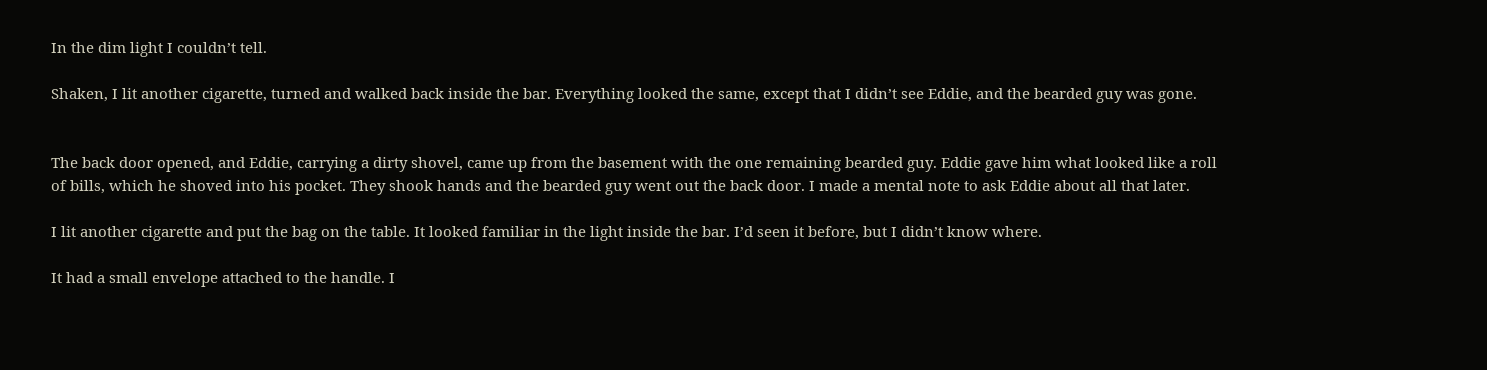In the dim light I couldn’t tell.

Shaken, I lit another cigarette, turned and walked back inside the bar. Everything looked the same, except that I didn’t see Eddie, and the bearded guy was gone.


The back door opened, and Eddie, carrying a dirty shovel, came up from the basement with the one remaining bearded guy. Eddie gave him what looked like a roll of bills, which he shoved into his pocket. They shook hands and the bearded guy went out the back door. I made a mental note to ask Eddie about all that later.

I lit another cigarette and put the bag on the table. It looked familiar in the light inside the bar. I’d seen it before, but I didn’t know where.

It had a small envelope attached to the handle. I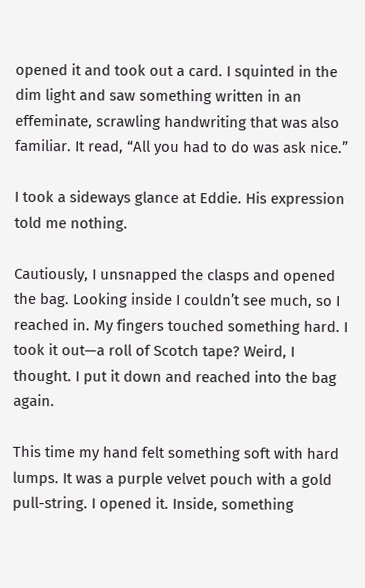opened it and took out a card. I squinted in the dim light and saw something written in an effeminate, scrawling handwriting that was also familiar. It read, “All you had to do was ask nice.”

I took a sideways glance at Eddie. His expression told me nothing.

Cautiously, I unsnapped the clasps and opened the bag. Looking inside I couldn’t see much, so I reached in. My fingers touched something hard. I took it out—a roll of Scotch tape? Weird, I thought. I put it down and reached into the bag again.

This time my hand felt something soft with hard lumps. It was a purple velvet pouch with a gold pull-string. I opened it. Inside, something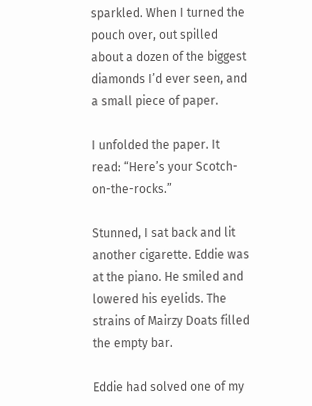sparkled. When I turned the pouch over, out spilled about a dozen of the biggest diamonds I’d ever seen, and a small piece of paper.

I unfolded the paper. It read: “Here’s your Scotch-on-the-rocks.”

Stunned, I sat back and lit another cigarette. Eddie was at the piano. He smiled and lowered his eyelids. The strains of Mairzy Doats filled the empty bar.

Eddie had solved one of my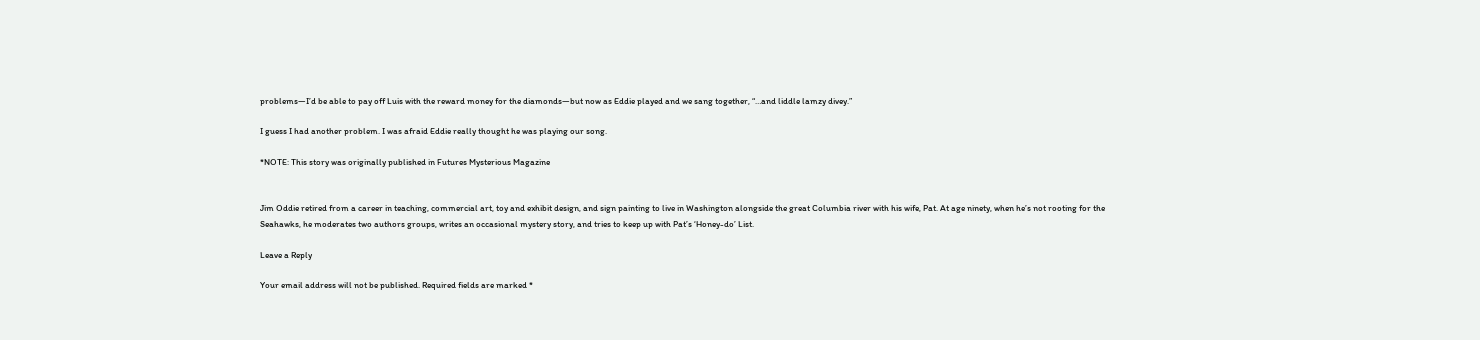problems—I’d be able to pay off Luis with the reward money for the diamonds—but now as Eddie played and we sang together, “…and liddle lamzy divey.”

I guess I had another problem. I was afraid Eddie really thought he was playing our song.

*NOTE: This story was originally published in Futures Mysterious Magazine


Jim Oddie retired from a career in teaching, commercial art, toy and exhibit design, and sign painting to live in Washington alongside the great Columbia river with his wife, Pat. At age ninety, when he’s not rooting for the Seahawks, he moderates two authors groups, writes an occasional mystery story, and tries to keep up with Pat’s ‘Honey-do’ List.

Leave a Reply

Your email address will not be published. Required fields are marked *